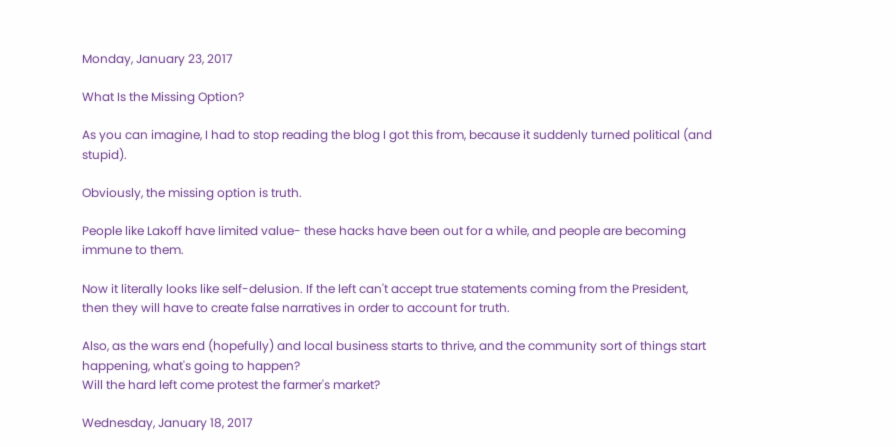Monday, January 23, 2017

What Is the Missing Option?

As you can imagine, I had to stop reading the blog I got this from, because it suddenly turned political (and stupid).

Obviously, the missing option is truth.

People like Lakoff have limited value- these hacks have been out for a while, and people are becoming immune to them.

Now it literally looks like self-delusion. If the left can't accept true statements coming from the President, then they will have to create false narratives in order to account for truth.

Also, as the wars end (hopefully) and local business starts to thrive, and the community sort of things start happening, what's going to happen?
Will the hard left come protest the farmer's market?

Wednesday, January 18, 2017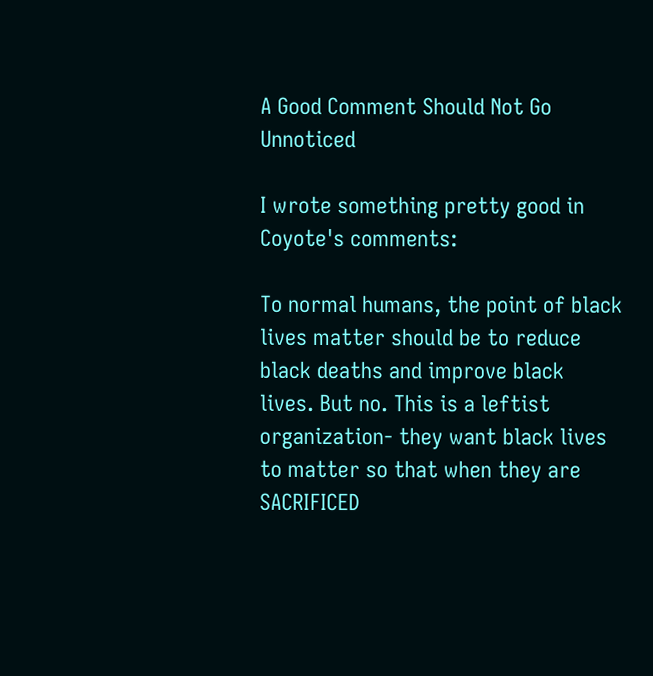A Good Comment Should Not Go Unnoticed

I wrote something pretty good in Coyote's comments:

To normal humans, the point of black lives matter should be to reduce black deaths and improve black lives. But no. This is a leftist organization- they want black lives to matter so that when they are SACRIFICED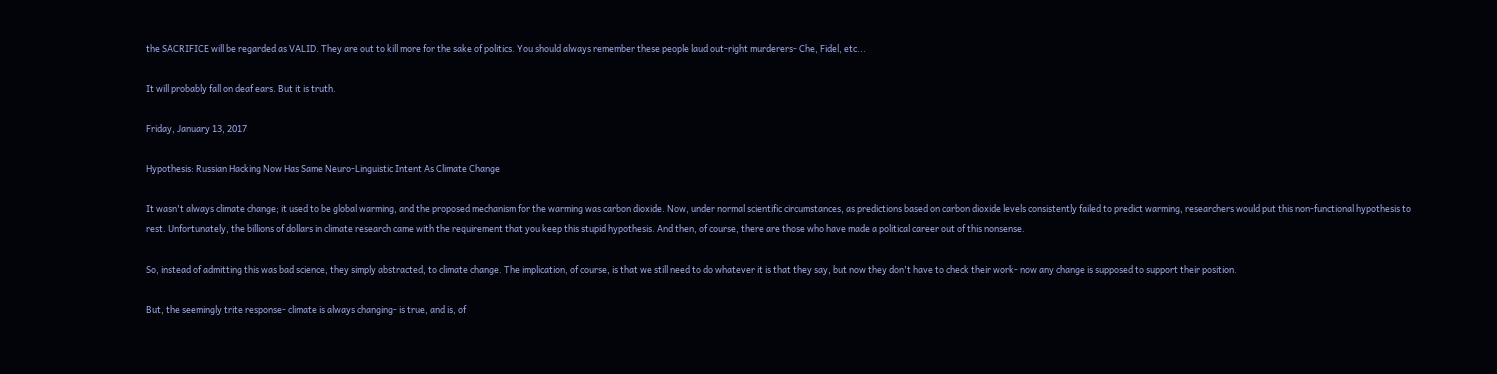the SACRIFICE will be regarded as VALID. They are out to kill more for the sake of politics. You should always remember these people laud out-right murderers- Che, Fidel, etc...

It will probably fall on deaf ears. But it is truth.

Friday, January 13, 2017

Hypothesis: Russian Hacking Now Has Same Neuro-Linguistic Intent As Climate Change

It wasn't always climate change; it used to be global warming, and the proposed mechanism for the warming was carbon dioxide. Now, under normal scientific circumstances, as predictions based on carbon dioxide levels consistently failed to predict warming, researchers would put this non-functional hypothesis to rest. Unfortunately, the billions of dollars in climate research came with the requirement that you keep this stupid hypothesis. And then, of course, there are those who have made a political career out of this nonsense.

So, instead of admitting this was bad science, they simply abstracted, to climate change. The implication, of course, is that we still need to do whatever it is that they say, but now they don't have to check their work- now any change is supposed to support their position.

But, the seemingly trite response- climate is always changing- is true, and is, of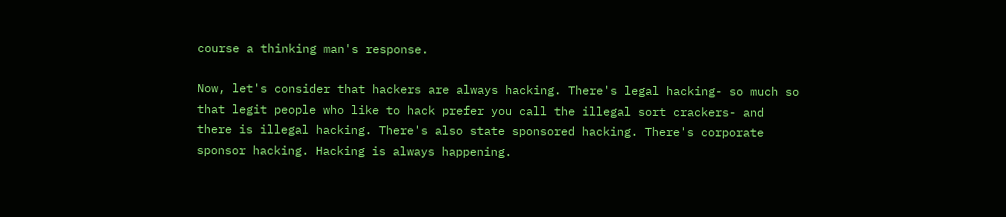course a thinking man's response.

Now, let's consider that hackers are always hacking. There's legal hacking- so much so that legit people who like to hack prefer you call the illegal sort crackers- and there is illegal hacking. There's also state sponsored hacking. There's corporate sponsor hacking. Hacking is always happening.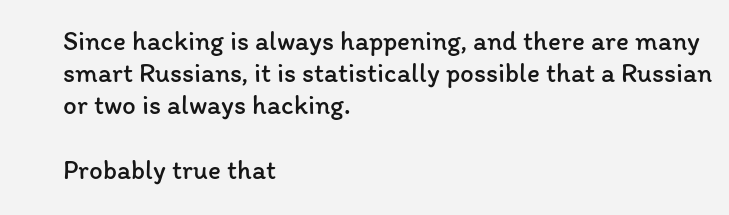Since hacking is always happening, and there are many smart Russians, it is statistically possible that a Russian or two is always hacking.

Probably true that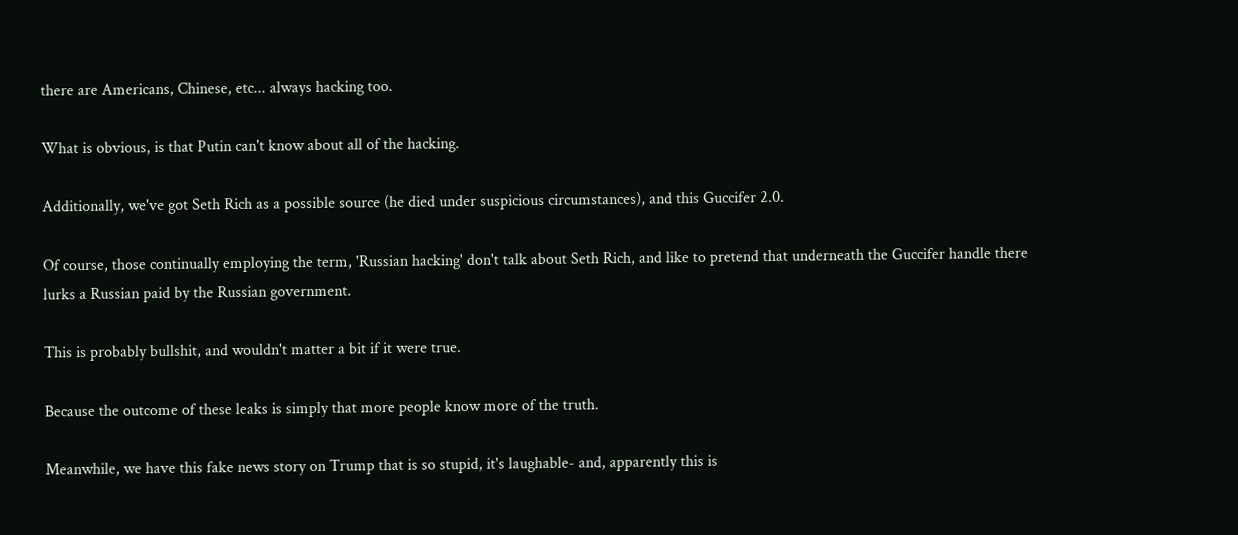there are Americans, Chinese, etc... always hacking too.

What is obvious, is that Putin can't know about all of the hacking.

Additionally, we've got Seth Rich as a possible source (he died under suspicious circumstances), and this Guccifer 2.0.

Of course, those continually employing the term, 'Russian hacking' don't talk about Seth Rich, and like to pretend that underneath the Guccifer handle there lurks a Russian paid by the Russian government.

This is probably bullshit, and wouldn't matter a bit if it were true.

Because the outcome of these leaks is simply that more people know more of the truth.

Meanwhile, we have this fake news story on Trump that is so stupid, it's laughable- and, apparently this is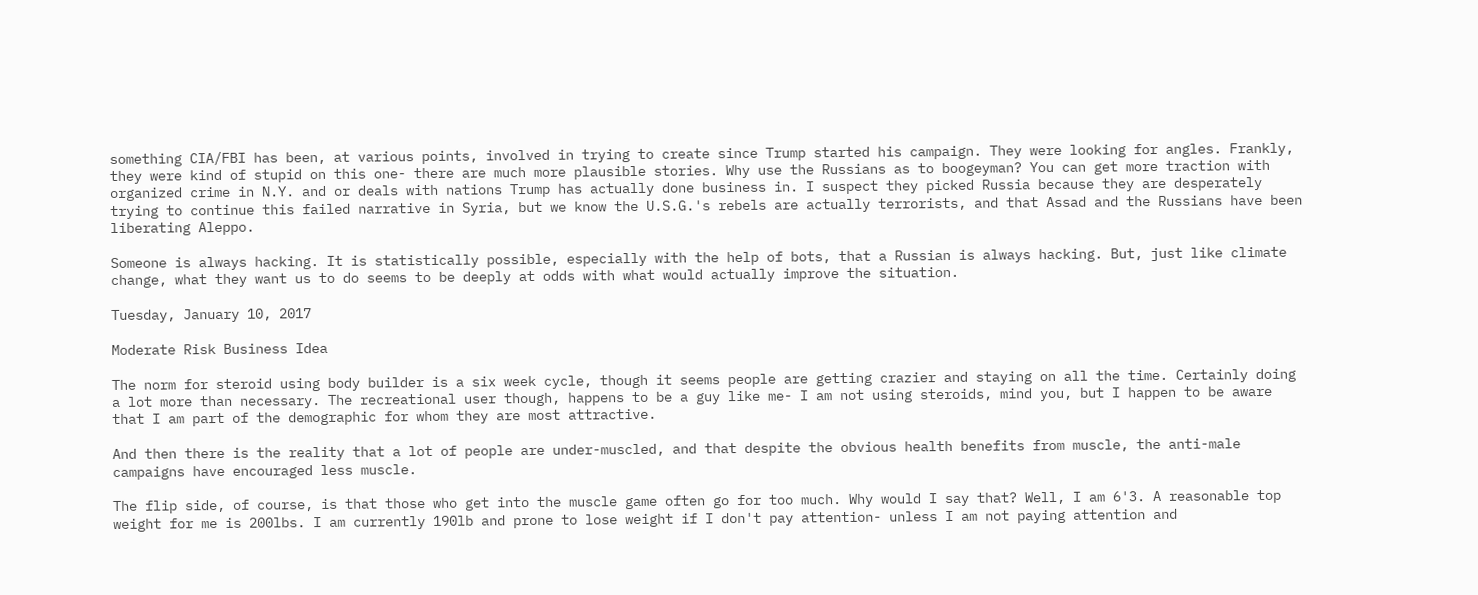something CIA/FBI has been, at various points, involved in trying to create since Trump started his campaign. They were looking for angles. Frankly, they were kind of stupid on this one- there are much more plausible stories. Why use the Russians as to boogeyman? You can get more traction with organized crime in N.Y. and or deals with nations Trump has actually done business in. I suspect they picked Russia because they are desperately trying to continue this failed narrative in Syria, but we know the U.S.G.'s rebels are actually terrorists, and that Assad and the Russians have been liberating Aleppo.

Someone is always hacking. It is statistically possible, especially with the help of bots, that a Russian is always hacking. But, just like climate change, what they want us to do seems to be deeply at odds with what would actually improve the situation.

Tuesday, January 10, 2017

Moderate Risk Business Idea

The norm for steroid using body builder is a six week cycle, though it seems people are getting crazier and staying on all the time. Certainly doing a lot more than necessary. The recreational user though, happens to be a guy like me- I am not using steroids, mind you, but I happen to be aware that I am part of the demographic for whom they are most attractive.

And then there is the reality that a lot of people are under-muscled, and that despite the obvious health benefits from muscle, the anti-male campaigns have encouraged less muscle.

The flip side, of course, is that those who get into the muscle game often go for too much. Why would I say that? Well, I am 6'3. A reasonable top weight for me is 200lbs. I am currently 190lb and prone to lose weight if I don't pay attention- unless I am not paying attention and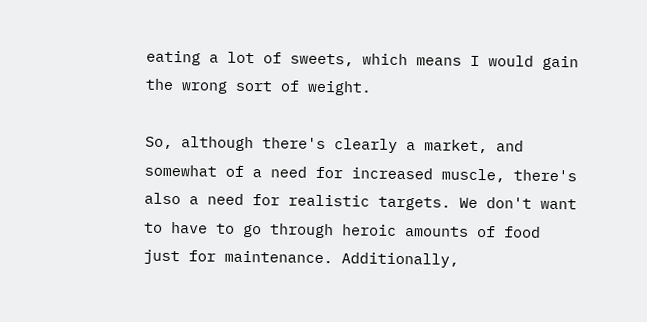eating a lot of sweets, which means I would gain the wrong sort of weight.

So, although there's clearly a market, and somewhat of a need for increased muscle, there's also a need for realistic targets. We don't want to have to go through heroic amounts of food just for maintenance. Additionally,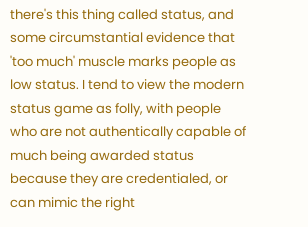there's this thing called status, and some circumstantial evidence that 'too much' muscle marks people as low status. I tend to view the modern status game as folly, with people who are not authentically capable of much being awarded status because they are credentialed, or can mimic the right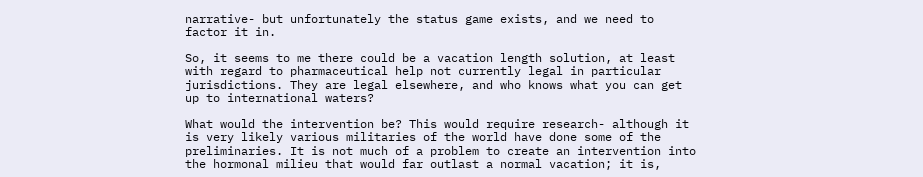narrative- but unfortunately the status game exists, and we need to factor it in.

So, it seems to me there could be a vacation length solution, at least with regard to pharmaceutical help not currently legal in particular jurisdictions. They are legal elsewhere, and who knows what you can get up to international waters?

What would the intervention be? This would require research- although it is very likely various militaries of the world have done some of the preliminaries. It is not much of a problem to create an intervention into the hormonal milieu that would far outlast a normal vacation; it is,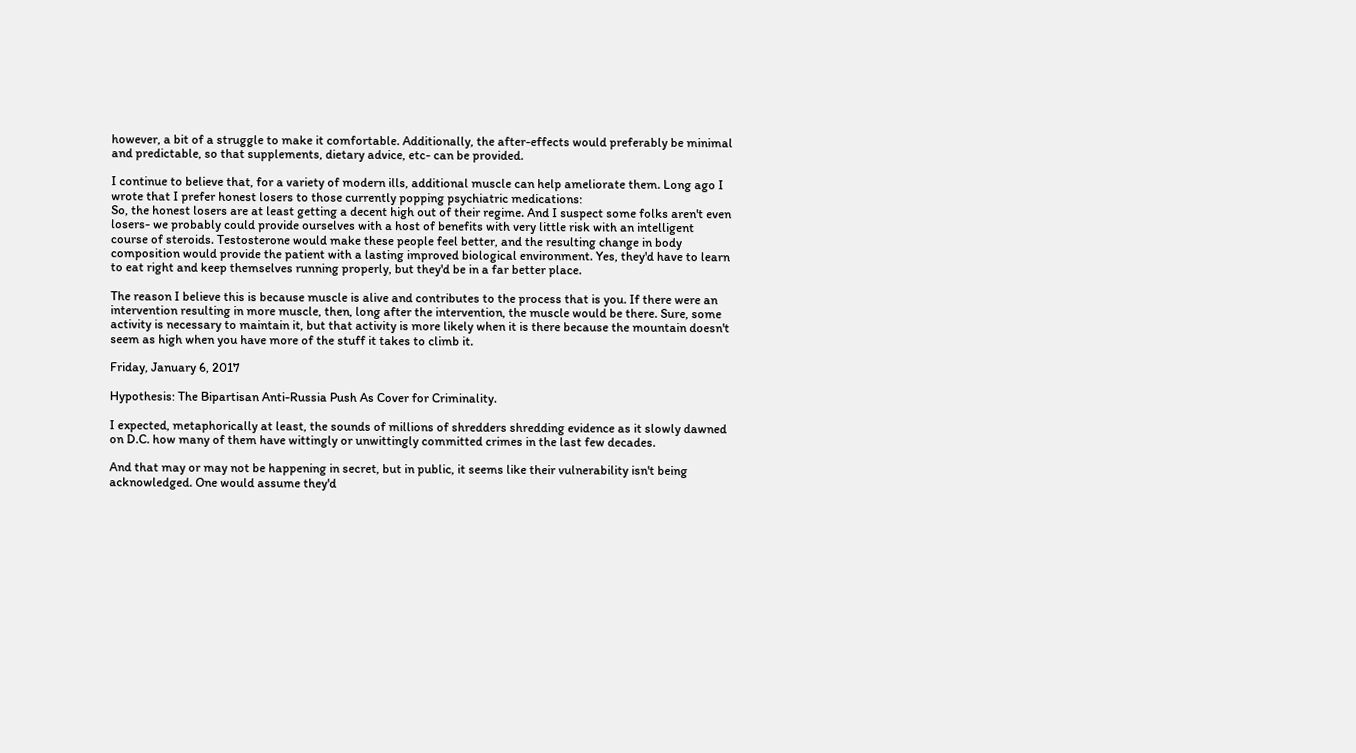however, a bit of a struggle to make it comfortable. Additionally, the after-effects would preferably be minimal and predictable, so that supplements, dietary advice, etc- can be provided.

I continue to believe that, for a variety of modern ills, additional muscle can help ameliorate them. Long ago I wrote that I prefer honest losers to those currently popping psychiatric medications:
So, the honest losers are at least getting a decent high out of their regime. And I suspect some folks aren't even losers- we probably could provide ourselves with a host of benefits with very little risk with an intelligent course of steroids. Testosterone would make these people feel better, and the resulting change in body composition would provide the patient with a lasting improved biological environment. Yes, they'd have to learn to eat right and keep themselves running properly, but they'd be in a far better place.

The reason I believe this is because muscle is alive and contributes to the process that is you. If there were an intervention resulting in more muscle, then, long after the intervention, the muscle would be there. Sure, some activity is necessary to maintain it, but that activity is more likely when it is there because the mountain doesn't seem as high when you have more of the stuff it takes to climb it.

Friday, January 6, 2017

Hypothesis: The Bipartisan Anti-Russia Push As Cover for Criminality.

I expected, metaphorically at least, the sounds of millions of shredders shredding evidence as it slowly dawned on D.C. how many of them have wittingly or unwittingly committed crimes in the last few decades.

And that may or may not be happening in secret, but in public, it seems like their vulnerability isn't being acknowledged. One would assume they'd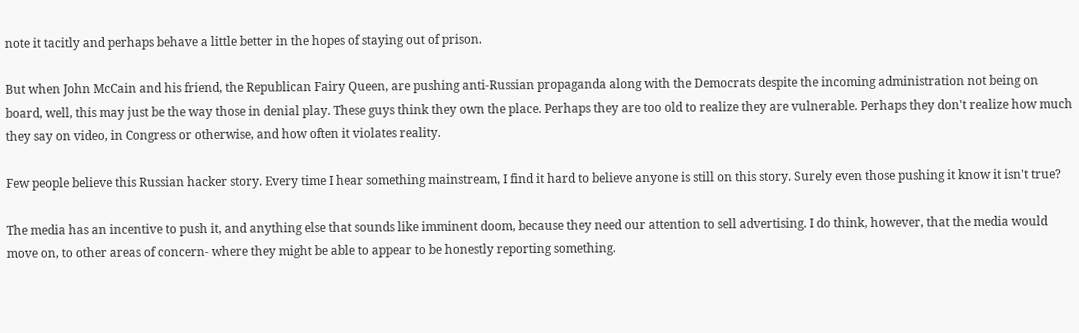note it tacitly and perhaps behave a little better in the hopes of staying out of prison.

But when John McCain and his friend, the Republican Fairy Queen, are pushing anti-Russian propaganda along with the Democrats despite the incoming administration not being on board, well, this may just be the way those in denial play. These guys think they own the place. Perhaps they are too old to realize they are vulnerable. Perhaps they don't realize how much they say on video, in Congress or otherwise, and how often it violates reality.

Few people believe this Russian hacker story. Every time I hear something mainstream, I find it hard to believe anyone is still on this story. Surely even those pushing it know it isn't true?

The media has an incentive to push it, and anything else that sounds like imminent doom, because they need our attention to sell advertising. I do think, however, that the media would move on, to other areas of concern- where they might be able to appear to be honestly reporting something.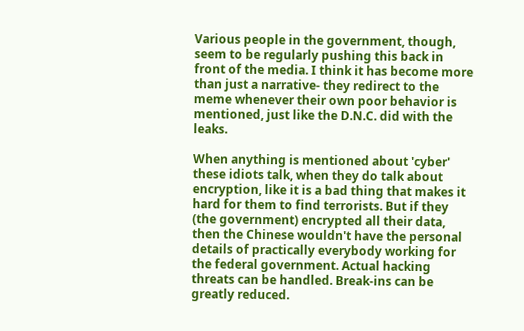Various people in the government, though, seem to be regularly pushing this back in front of the media. I think it has become more than just a narrative- they redirect to the meme whenever their own poor behavior is mentioned, just like the D.N.C. did with the leaks.

When anything is mentioned about 'cyber' these idiots talk, when they do talk about encryption, like it is a bad thing that makes it hard for them to find terrorists. But if they (the government) encrypted all their data, then the Chinese wouldn't have the personal details of practically everybody working for the federal government. Actual hacking threats can be handled. Break-ins can be greatly reduced.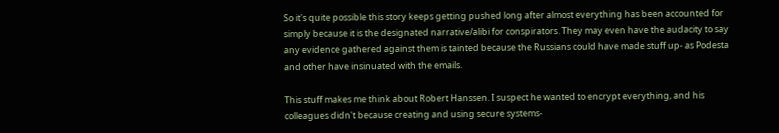So it's quite possible this story keeps getting pushed long after almost everything has been accounted for simply because it is the designated narrative/alibi for conspirators. They may even have the audacity to say any evidence gathered against them is tainted because the Russians could have made stuff up- as Podesta and other have insinuated with the emails.

This stuff makes me think about Robert Hanssen. I suspect he wanted to encrypt everything, and his colleagues didn't because creating and using secure systems-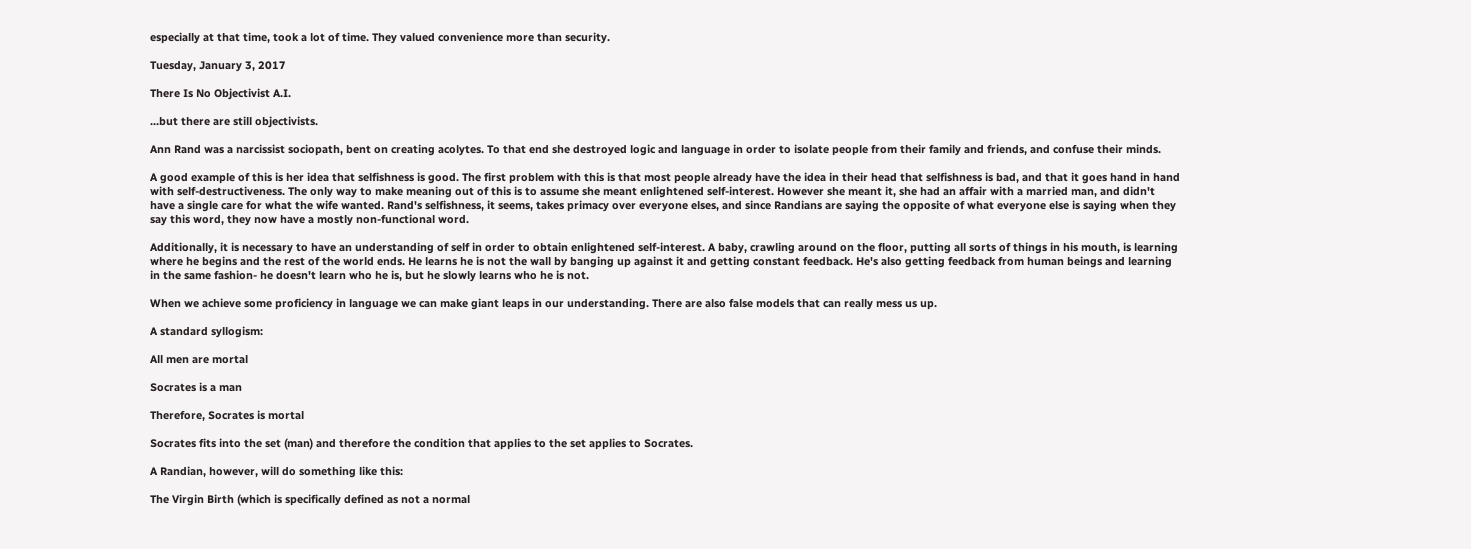especially at that time, took a lot of time. They valued convenience more than security.

Tuesday, January 3, 2017

There Is No Objectivist A.I.

...but there are still objectivists.

Ann Rand was a narcissist sociopath, bent on creating acolytes. To that end she destroyed logic and language in order to isolate people from their family and friends, and confuse their minds.

A good example of this is her idea that selfishness is good. The first problem with this is that most people already have the idea in their head that selfishness is bad, and that it goes hand in hand with self-destructiveness. The only way to make meaning out of this is to assume she meant enlightened self-interest. However she meant it, she had an affair with a married man, and didn't have a single care for what the wife wanted. Rand's selfishness, it seems, takes primacy over everyone elses, and since Randians are saying the opposite of what everyone else is saying when they say this word, they now have a mostly non-functional word.

Additionally, it is necessary to have an understanding of self in order to obtain enlightened self-interest. A baby, crawling around on the floor, putting all sorts of things in his mouth, is learning where he begins and the rest of the world ends. He learns he is not the wall by banging up against it and getting constant feedback. He's also getting feedback from human beings and learning in the same fashion- he doesn't learn who he is, but he slowly learns who he is not.

When we achieve some proficiency in language we can make giant leaps in our understanding. There are also false models that can really mess us up.

A standard syllogism:

All men are mortal

Socrates is a man

Therefore, Socrates is mortal

Socrates fits into the set (man) and therefore the condition that applies to the set applies to Socrates.

A Randian, however, will do something like this:

The Virgin Birth (which is specifically defined as not a normal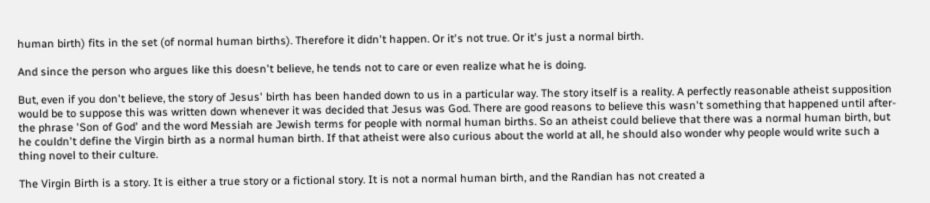human birth) fits in the set (of normal human births). Therefore it didn't happen. Or it's not true. Or it's just a normal birth.

And since the person who argues like this doesn't believe, he tends not to care or even realize what he is doing.

But, even if you don't believe, the story of Jesus' birth has been handed down to us in a particular way. The story itself is a reality. A perfectly reasonable atheist supposition would be to suppose this was written down whenever it was decided that Jesus was God. There are good reasons to believe this wasn't something that happened until after- the phrase 'Son of God' and the word Messiah are Jewish terms for people with normal human births. So an atheist could believe that there was a normal human birth, but he couldn't define the Virgin birth as a normal human birth. If that atheist were also curious about the world at all, he should also wonder why people would write such a thing novel to their culture.

The Virgin Birth is a story. It is either a true story or a fictional story. It is not a normal human birth, and the Randian has not created a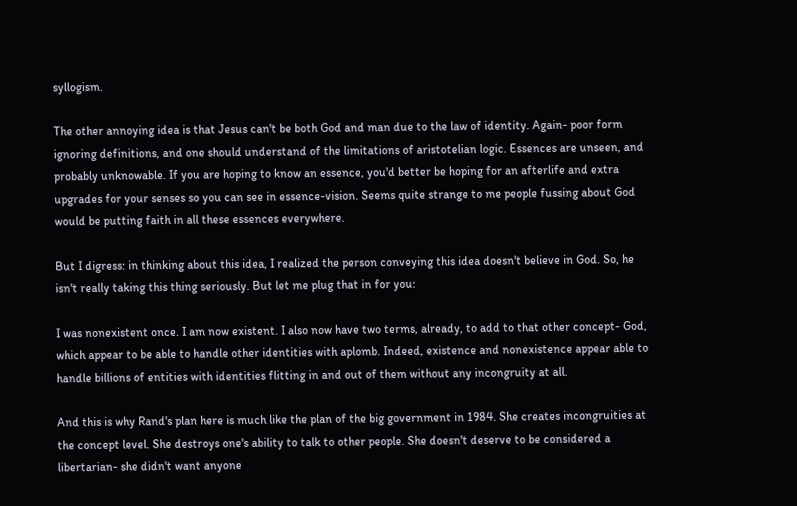syllogism.

The other annoying idea is that Jesus can't be both God and man due to the law of identity. Again- poor form ignoring definitions, and one should understand of the limitations of aristotelian logic. Essences are unseen, and probably unknowable. If you are hoping to know an essence, you'd better be hoping for an afterlife and extra upgrades for your senses so you can see in essence-vision. Seems quite strange to me people fussing about God would be putting faith in all these essences everywhere.

But I digress: in thinking about this idea, I realized the person conveying this idea doesn't believe in God. So, he isn't really taking this thing seriously. But let me plug that in for you:

I was nonexistent once. I am now existent. I also now have two terms, already, to add to that other concept- God, which appear to be able to handle other identities with aplomb. Indeed, existence and nonexistence appear able to handle billions of entities with identities flitting in and out of them without any incongruity at all.

And this is why Rand's plan here is much like the plan of the big government in 1984. She creates incongruities at the concept level. She destroys one's ability to talk to other people. She doesn't deserve to be considered a libertarian- she didn't want anyone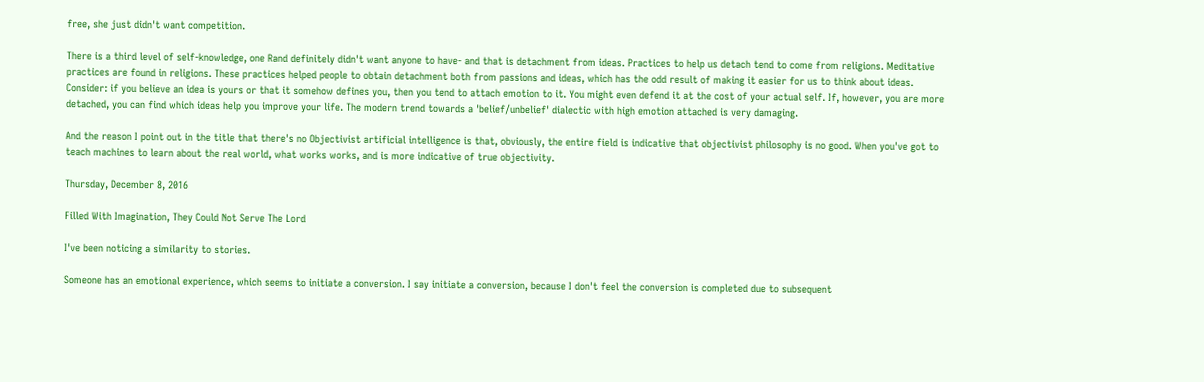free, she just didn't want competition.

There is a third level of self-knowledge, one Rand definitely didn't want anyone to have- and that is detachment from ideas. Practices to help us detach tend to come from religions. Meditative practices are found in religions. These practices helped people to obtain detachment both from passions and ideas, which has the odd result of making it easier for us to think about ideas. Consider: if you believe an idea is yours or that it somehow defines you, then you tend to attach emotion to it. You might even defend it at the cost of your actual self. If, however, you are more detached, you can find which ideas help you improve your life. The modern trend towards a 'belief/unbelief' dialectic with high emotion attached is very damaging.

And the reason I point out in the title that there's no Objectivist artificial intelligence is that, obviously, the entire field is indicative that objectivist philosophy is no good. When you've got to teach machines to learn about the real world, what works works, and is more indicative of true objectivity.

Thursday, December 8, 2016

Filled With Imagination, They Could Not Serve The Lord

I've been noticing a similarity to stories.

Someone has an emotional experience, which seems to initiate a conversion. I say initiate a conversion, because I don't feel the conversion is completed due to subsequent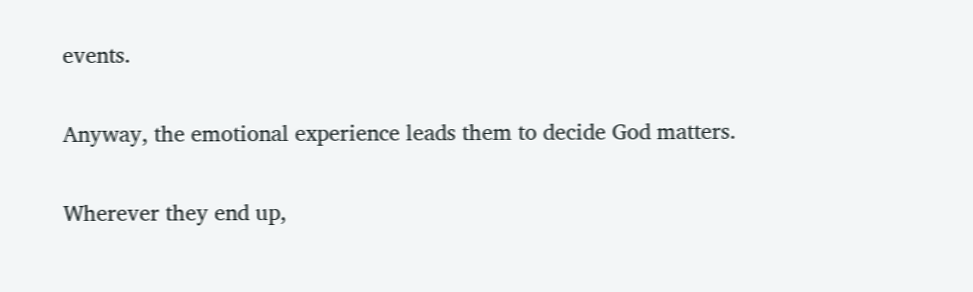events.

Anyway, the emotional experience leads them to decide God matters.

Wherever they end up,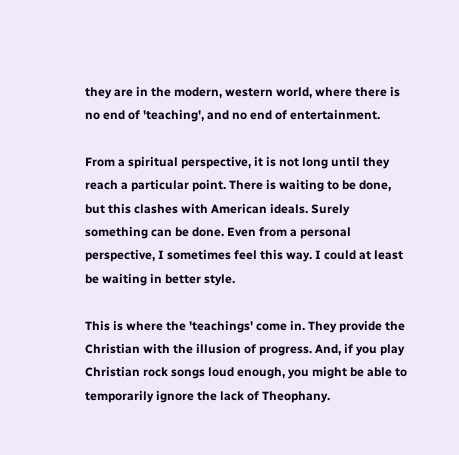they are in the modern, western world, where there is no end of 'teaching', and no end of entertainment.

From a spiritual perspective, it is not long until they reach a particular point. There is waiting to be done, but this clashes with American ideals. Surely something can be done. Even from a personal perspective, I sometimes feel this way. I could at least be waiting in better style.

This is where the 'teachings' come in. They provide the Christian with the illusion of progress. And, if you play Christian rock songs loud enough, you might be able to temporarily ignore the lack of Theophany.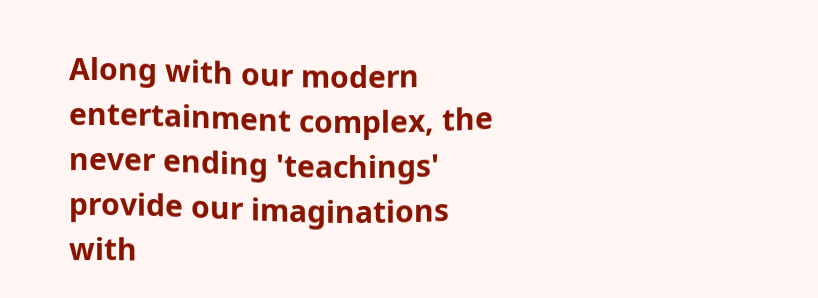Along with our modern entertainment complex, the never ending 'teachings' provide our imaginations with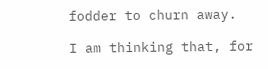fodder to churn away.

I am thinking that, for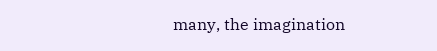many, the imagination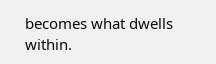becomes what dwells within.